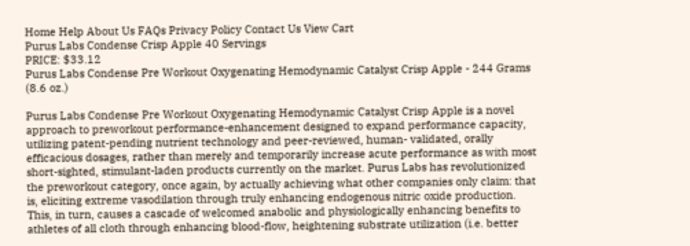Home Help About Us FAQs Privacy Policy Contact Us View Cart
Purus Labs Condense Crisp Apple 40 Servings
PRICE: $33.12
Purus Labs Condense Pre Workout Oxygenating Hemodynamic Catalyst Crisp Apple - 244 Grams (8.6 oz.)

Purus Labs Condense Pre Workout Oxygenating Hemodynamic Catalyst Crisp Apple is a novel approach to preworkout performance-enhancement designed to expand performance capacity, utilizing patent-pending nutrient technology and peer-reviewed, human- validated, orally efficacious dosages, rather than merely and temporarily increase acute performance as with most short-sighted, stimulant-laden products currently on the market. Purus Labs has revolutionized the preworkout category, once again, by actually achieving what other companies only claim: that is, eliciting extreme vasodilation through truly enhancing endogenous nitric oxide production. This, in turn, causes a cascade of welcomed anabolic and physiologically enhancing benefits to athletes of all cloth through enhancing blood-flow, heightening substrate utilization (i.e. better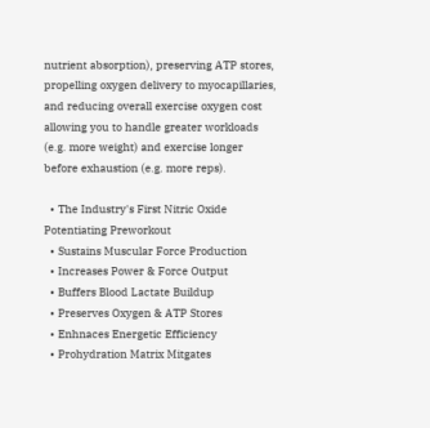nutrient absorption), preserving ATP stores, propelling oxygen delivery to myocapillaries, and reducing overall exercise oxygen cost allowing you to handle greater workloads (e.g. more weight) and exercise longer before exhaustion (e.g. more reps).

  • The Industry's First Nitric Oxide Potentiating Preworkout
  • Sustains Muscular Force Production
  • Increases Power & Force Output
  • Buffers Blood Lactate Buildup
  • Preserves Oxygen & ATP Stores
  • Enhnaces Energetic Efficiency
  • Prohydration Matrix Mitgates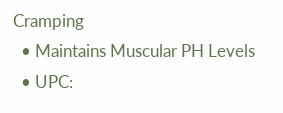Cramping
  • Maintains Muscular PH Levels
  • UPC: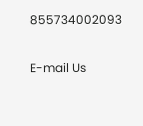855734002093

E-mail Us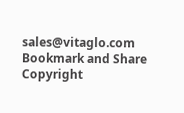sales@vitaglo.com Bookmark and Share Copyright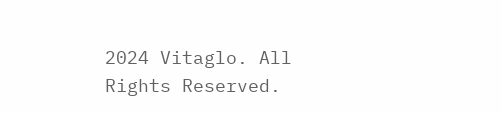2024 Vitaglo. All Rights Reserved.